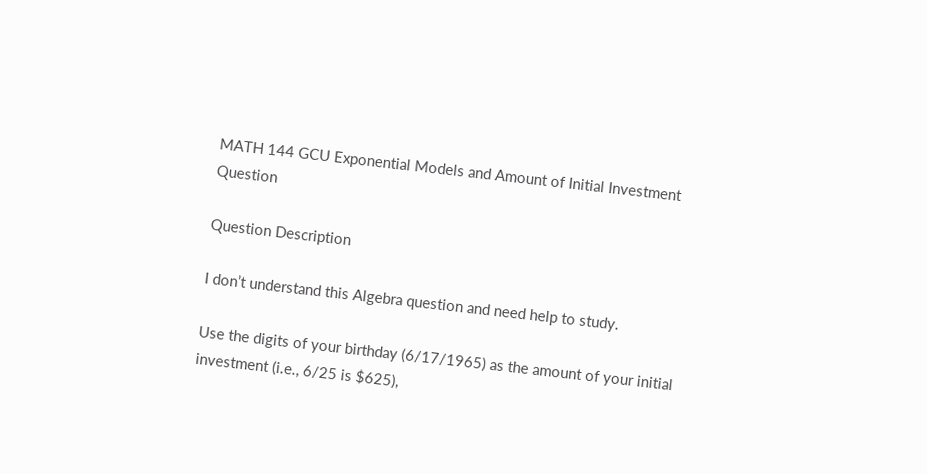MATH 144 GCU Exponential Models and Amount of Initial Investment Question

Question Description

I don’t understand this Algebra question and need help to study.

Use the digits of your birthday (6/17/1965) as the amount of your initial investment (i.e., 6/25 is $625),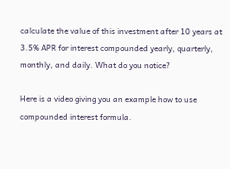calculate the value of this investment after 10 years at 3.5% APR for interest compounded yearly, quarterly, monthly, and daily. What do you notice?

Here is a video giving you an example how to use compounded interest formula.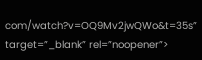com/watch?v=OQ9Mv2jwQWo&t=35s” target=”_blank” rel=”noopener”>